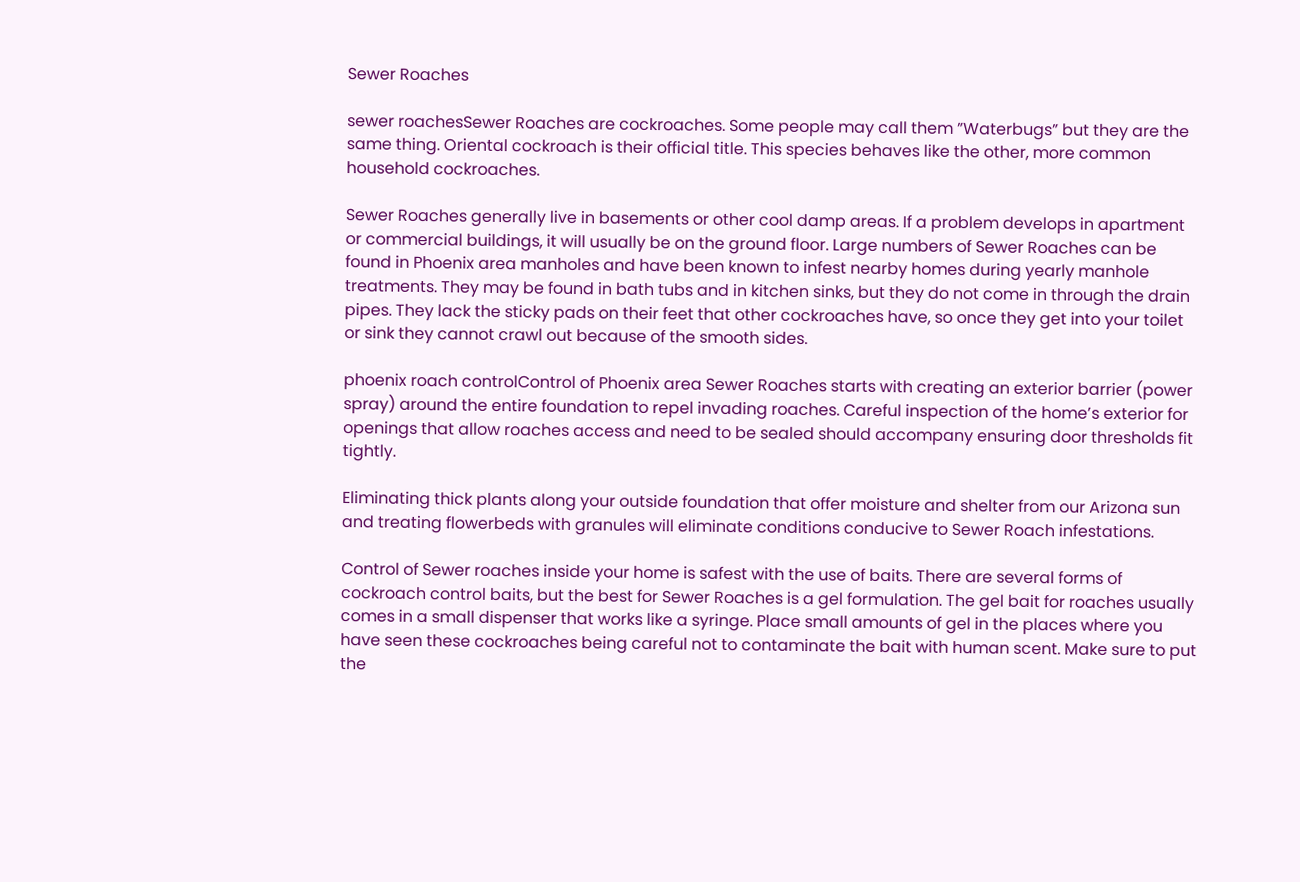Sewer Roaches

sewer roachesSewer Roaches are cockroaches. Some people may call them ”Waterbugs” but they are the same thing. Oriental cockroach is their official title. This species behaves like the other, more common household cockroaches.

Sewer Roaches generally live in basements or other cool damp areas. If a problem develops in apartment or commercial buildings, it will usually be on the ground floor. Large numbers of Sewer Roaches can be found in Phoenix area manholes and have been known to infest nearby homes during yearly manhole treatments. They may be found in bath tubs and in kitchen sinks, but they do not come in through the drain pipes. They lack the sticky pads on their feet that other cockroaches have, so once they get into your toilet or sink they cannot crawl out because of the smooth sides.

phoenix roach controlControl of Phoenix area Sewer Roaches starts with creating an exterior barrier (power spray) around the entire foundation to repel invading roaches. Careful inspection of the home’s exterior for openings that allow roaches access and need to be sealed should accompany ensuring door thresholds fit tightly.

Eliminating thick plants along your outside foundation that offer moisture and shelter from our Arizona sun and treating flowerbeds with granules will eliminate conditions conducive to Sewer Roach infestations.

Control of Sewer roaches inside your home is safest with the use of baits. There are several forms of cockroach control baits, but the best for Sewer Roaches is a gel formulation. The gel bait for roaches usually comes in a small dispenser that works like a syringe. Place small amounts of gel in the places where you have seen these cockroaches being careful not to contaminate the bait with human scent. Make sure to put the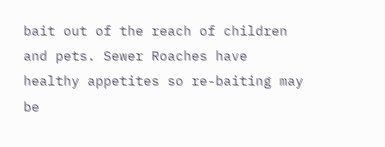bait out of the reach of children and pets. Sewer Roaches have healthy appetites so re-baiting may be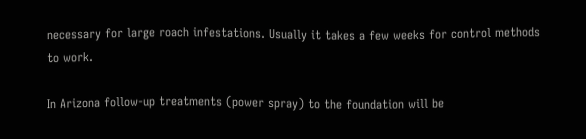necessary for large roach infestations. Usually it takes a few weeks for control methods to work.

In Arizona follow-up treatments (power spray) to the foundation will be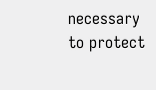necessary to protect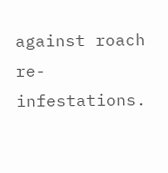against roach re-infestations.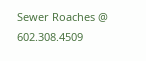Sewer Roaches @ 602.308.4509